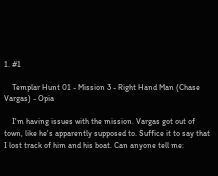1. #1

    Templar Hunt 01 - Mission 3 - Right Hand Man (Chase Vargas) - Opia

    I'm having issues with the mission. Vargas got out of town, like he's apparently supposed to. Suffice it to say that I lost track of him and his boat. Can anyone tell me: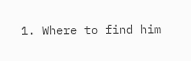1. Where to find him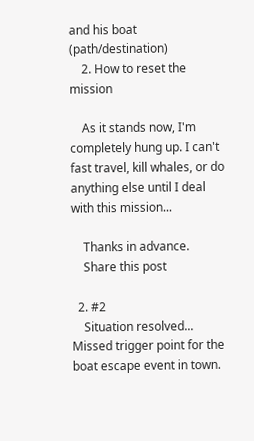and his boat (path/destination)
    2. How to reset the mission

    As it stands now, I'm completely hung up. I can't fast travel, kill whales, or do anything else until I deal with this mission...

    Thanks in advance.
    Share this post

  2. #2
    Situation resolved... Missed trigger point for the boat escape event in town.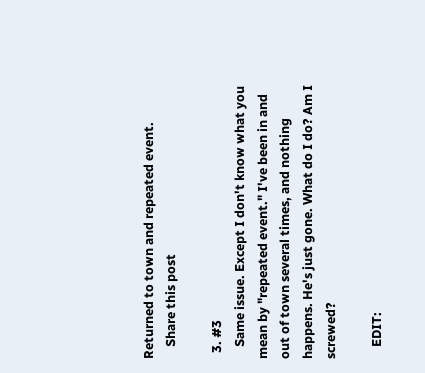Returned to town and repeated event.
    Share this post

  3. #3
    Same issue. Except I don't know what you mean by "repeated event." I've been in and out of town several times, and nothing happens. He's just gone. What do I do? Am I screwed?

    EDIT: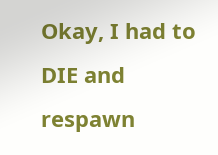Okay, I had to DIE and respawn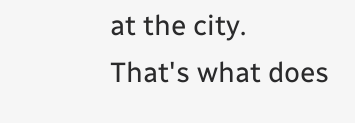at the city. That's what does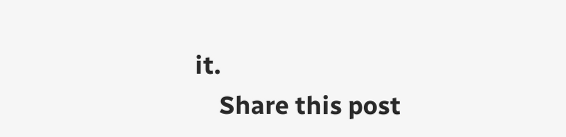it.
    Share this post